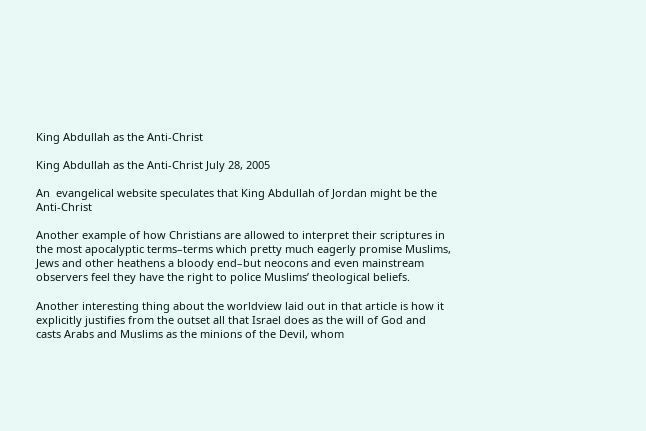King Abdullah as the Anti-Christ

King Abdullah as the Anti-Christ July 28, 2005

An  evangelical website speculates that King Abdullah of Jordan might be the Anti-Christ

Another example of how Christians are allowed to interpret their scriptures in the most apocalyptic terms–terms which pretty much eagerly promise Muslims, Jews and other heathens a bloody end–but neocons and even mainstream observers feel they have the right to police Muslims’ theological beliefs.

Another interesting thing about the worldview laid out in that article is how it explicitly justifies from the outset all that Israel does as the will of God and casts Arabs and Muslims as the minions of the Devil, whom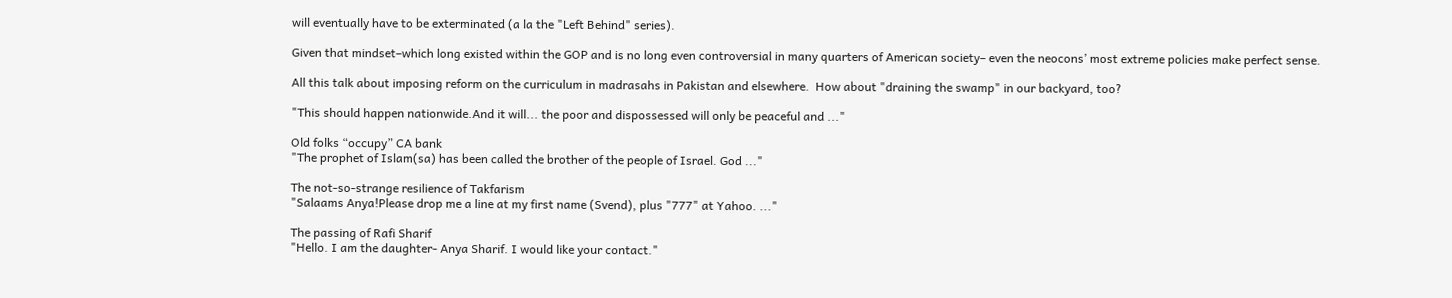will eventually have to be exterminated (a la the "Left Behind" series).

Given that mindset–which long existed within the GOP and is no long even controversial in many quarters of American society– even the neocons’ most extreme policies make perfect sense.

All this talk about imposing reform on the curriculum in madrasahs in Pakistan and elsewhere.  How about "draining the swamp" in our backyard, too?

"This should happen nationwide.And it will... the poor and dispossessed will only be peaceful and ..."

Old folks “occupy” CA bank
"The prophet of Islam(sa) has been called the brother of the people of Israel. God ..."

The not-so-strange resilience of Takfarism
"Salaams Anya!Please drop me a line at my first name (Svend), plus "777" at Yahoo. ..."

The passing of Rafi Sharif
"Hello. I am the daughter- Anya Sharif. I would like your contact."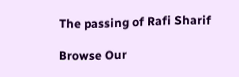The passing of Rafi Sharif

Browse Our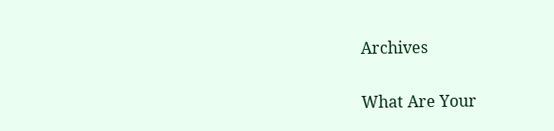Archives

What Are Your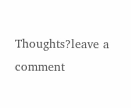Thoughts?leave a comment